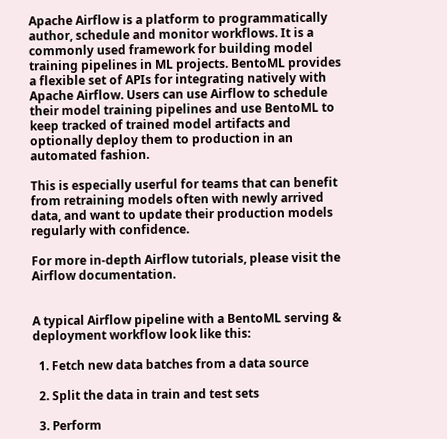Apache Airflow is a platform to programmatically author, schedule and monitor workflows. It is a commonly used framework for building model training pipelines in ML projects. BentoML provides a flexible set of APIs for integrating natively with Apache Airflow. Users can use Airflow to schedule their model training pipelines and use BentoML to keep tracked of trained model artifacts and optionally deploy them to production in an automated fashion.

This is especially userful for teams that can benefit from retraining models often with newly arrived data, and want to update their production models regularly with confidence.

For more in-depth Airflow tutorials, please visit the Airflow documentation.


A typical Airflow pipeline with a BentoML serving & deployment workflow look like this:

  1. Fetch new data batches from a data source

  2. Split the data in train and test sets

  3. Perform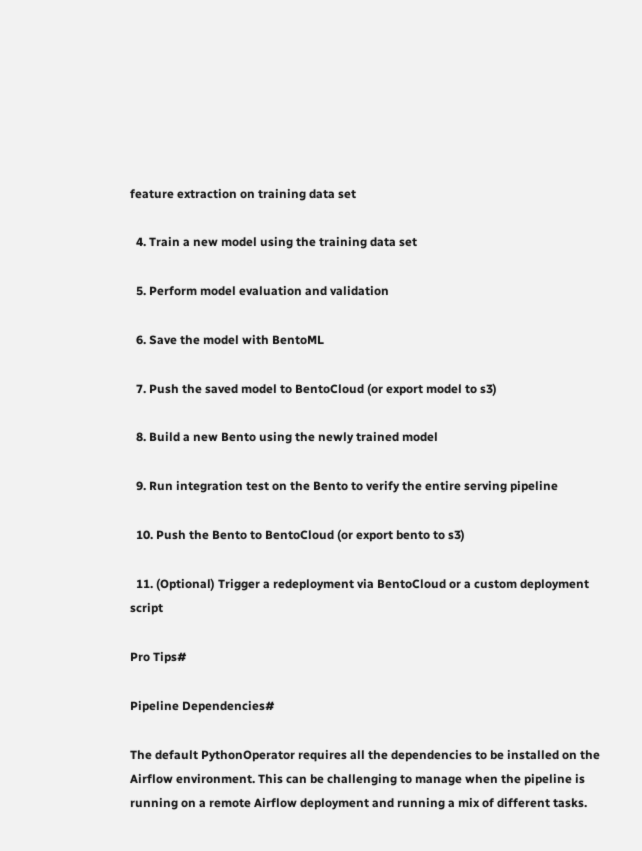feature extraction on training data set

  4. Train a new model using the training data set

  5. Perform model evaluation and validation

  6. Save the model with BentoML

  7. Push the saved model to BentoCloud (or export model to s3)

  8. Build a new Bento using the newly trained model

  9. Run integration test on the Bento to verify the entire serving pipeline

  10. Push the Bento to BentoCloud (or export bento to s3)

  11. (Optional) Trigger a redeployment via BentoCloud or a custom deployment script

Pro Tips#

Pipeline Dependencies#

The default PythonOperator requires all the dependencies to be installed on the Airflow environment. This can be challenging to manage when the pipeline is running on a remote Airflow deployment and running a mix of different tasks.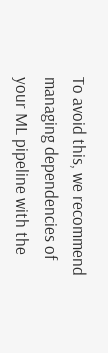To avoid this, we recommend managing dependencies of your ML pipeline with the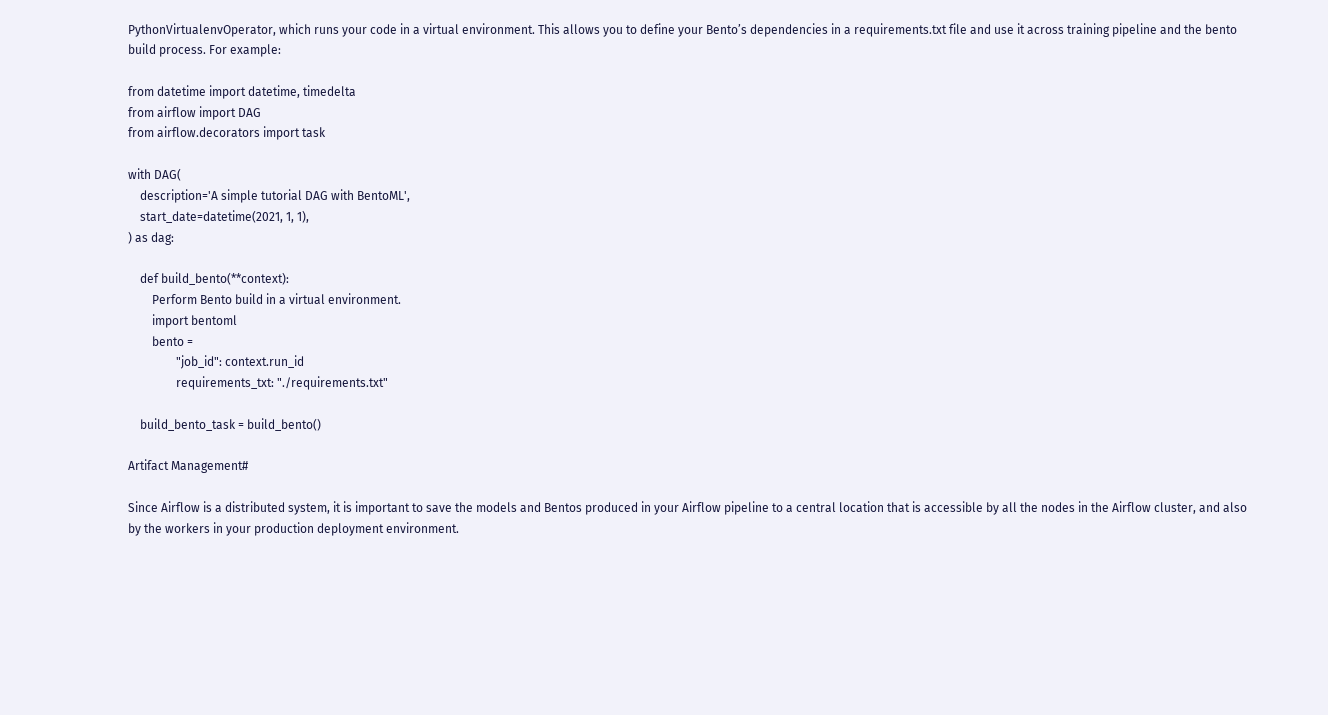PythonVirtualenvOperator, which runs your code in a virtual environment. This allows you to define your Bento’s dependencies in a requirements.txt file and use it across training pipeline and the bento build process. For example:

from datetime import datetime, timedelta
from airflow import DAG
from airflow.decorators import task

with DAG(
    description='A simple tutorial DAG with BentoML',
    start_date=datetime(2021, 1, 1),
) as dag:

    def build_bento(**context):
        Perform Bento build in a virtual environment.
        import bentoml
        bento =
                "job_id": context.run_id
                requirements_txt: "./requirements.txt"

    build_bento_task = build_bento()

Artifact Management#

Since Airflow is a distributed system, it is important to save the models and Bentos produced in your Airflow pipeline to a central location that is accessible by all the nodes in the Airflow cluster, and also by the workers in your production deployment environment.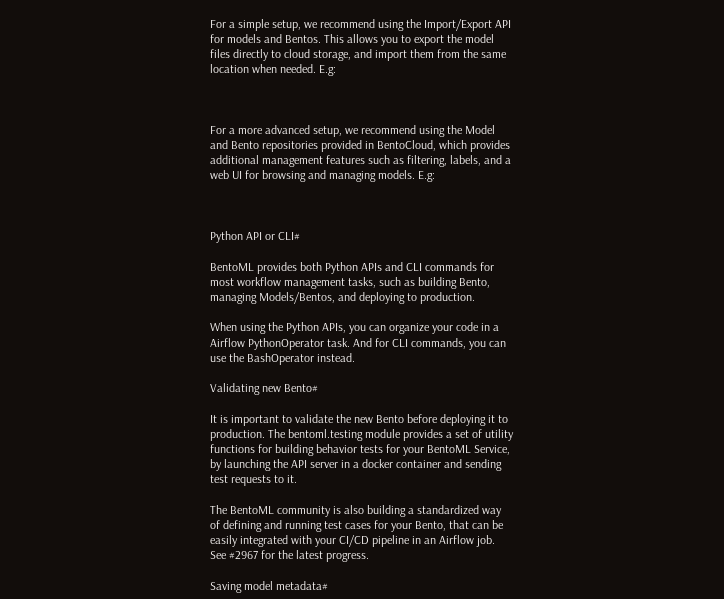For a simple setup, we recommend using the Import/Export API for models and Bentos. This allows you to export the model files directly to cloud storage, and import them from the same location when needed. E.g:



For a more advanced setup, we recommend using the Model and Bento repositories provided in BentoCloud, which provides additional management features such as filtering, labels, and a web UI for browsing and managing models. E.g:



Python API or CLI#

BentoML provides both Python APIs and CLI commands for most workflow management tasks, such as building Bento, managing Models/Bentos, and deploying to production.

When using the Python APIs, you can organize your code in a Airflow PythonOperator task. And for CLI commands, you can use the BashOperator instead.

Validating new Bento#

It is important to validate the new Bento before deploying it to production. The bentoml.testing module provides a set of utility functions for building behavior tests for your BentoML Service, by launching the API server in a docker container and sending test requests to it.

The BentoML community is also building a standardized way of defining and running test cases for your Bento, that can be easily integrated with your CI/CD pipeline in an Airflow job. See #2967 for the latest progress.

Saving model metadata#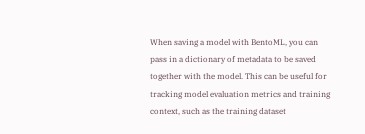When saving a model with BentoML, you can pass in a dictionary of metadata to be saved together with the model. This can be useful for tracking model evaluation metrics and training context, such as the training dataset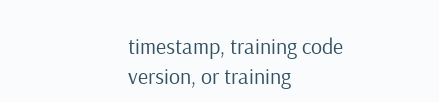timestamp, training code version, or training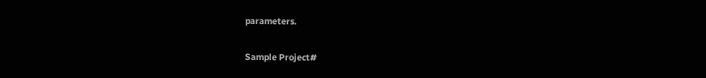parameters.

Sample Project#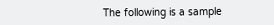The following is a sample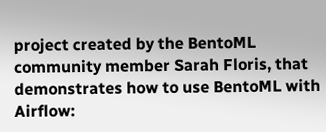project created by the BentoML community member Sarah Floris, that demonstrates how to use BentoML with Airflow: